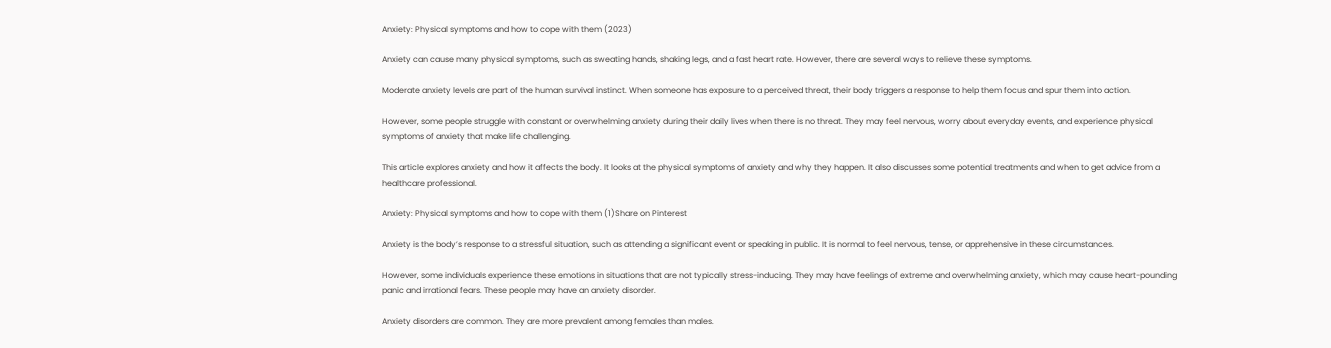Anxiety: Physical symptoms and how to cope with them (2023)

Anxiety can cause many physical symptoms, such as sweating hands, shaking legs, and a fast heart rate. However, there are several ways to relieve these symptoms.

Moderate anxiety levels are part of the human survival instinct. When someone has exposure to a perceived threat, their body triggers a response to help them focus and spur them into action.

However, some people struggle with constant or overwhelming anxiety during their daily lives when there is no threat. They may feel nervous, worry about everyday events, and experience physical symptoms of anxiety that make life challenging.

This article explores anxiety and how it affects the body. It looks at the physical symptoms of anxiety and why they happen. It also discusses some potential treatments and when to get advice from a healthcare professional.

Anxiety: Physical symptoms and how to cope with them (1)Share on Pinterest

Anxiety is the body’s response to a stressful situation, such as attending a significant event or speaking in public. It is normal to feel nervous, tense, or apprehensive in these circumstances.

However, some individuals experience these emotions in situations that are not typically stress-inducing. They may have feelings of extreme and overwhelming anxiety, which may cause heart-pounding panic and irrational fears. These people may have an anxiety disorder.

Anxiety disorders are common. They are more prevalent among females than males.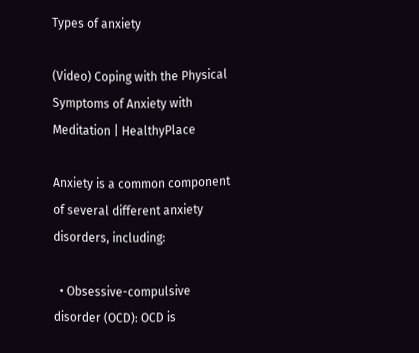Types of anxiety

(Video) Coping with the Physical Symptoms of Anxiety with Meditation | HealthyPlace

Anxiety is a common component of several different anxiety disorders, including:

  • Obsessive-compulsive disorder (OCD): OCD is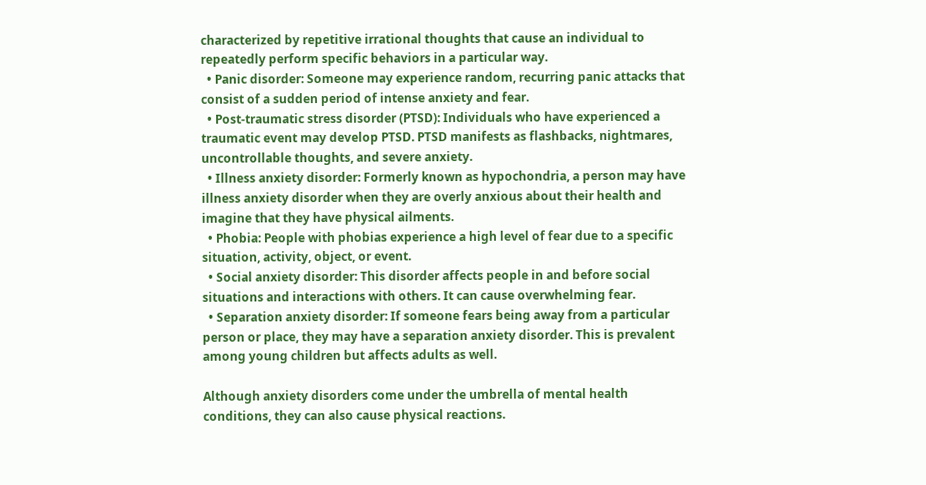characterized by repetitive irrational thoughts that cause an individual to repeatedly perform specific behaviors in a particular way.
  • Panic disorder: Someone may experience random, recurring panic attacks that consist of a sudden period of intense anxiety and fear.
  • Post-traumatic stress disorder (PTSD): Individuals who have experienced a traumatic event may develop PTSD. PTSD manifests as flashbacks, nightmares, uncontrollable thoughts, and severe anxiety.
  • Illness anxiety disorder: Formerly known as hypochondria, a person may have illness anxiety disorder when they are overly anxious about their health and imagine that they have physical ailments.
  • Phobia: People with phobias experience a high level of fear due to a specific situation, activity, object, or event.
  • Social anxiety disorder: This disorder affects people in and before social situations and interactions with others. It can cause overwhelming fear.
  • Separation anxiety disorder: If someone fears being away from a particular person or place, they may have a separation anxiety disorder. This is prevalent among young children but affects adults as well.

Although anxiety disorders come under the umbrella of mental health conditions, they can also cause physical reactions.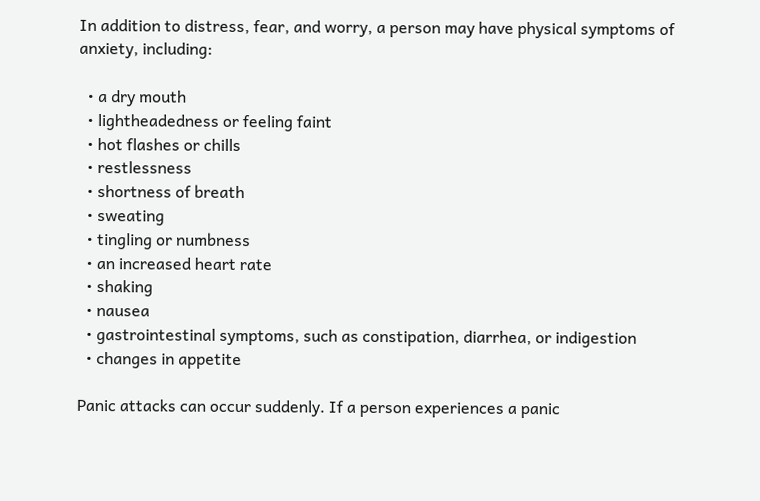In addition to distress, fear, and worry, a person may have physical symptoms of anxiety, including:

  • a dry mouth
  • lightheadedness or feeling faint
  • hot flashes or chills
  • restlessness
  • shortness of breath
  • sweating
  • tingling or numbness
  • an increased heart rate
  • shaking
  • nausea
  • gastrointestinal symptoms, such as constipation, diarrhea, or indigestion
  • changes in appetite

Panic attacks can occur suddenly. If a person experiences a panic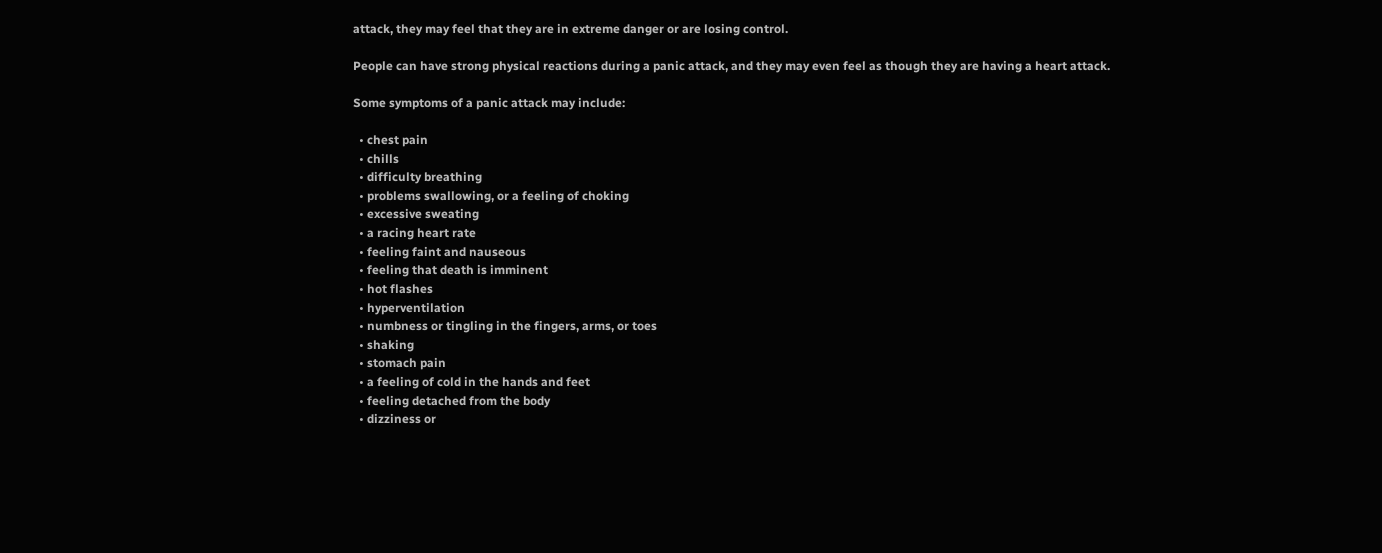attack, they may feel that they are in extreme danger or are losing control.

People can have strong physical reactions during a panic attack, and they may even feel as though they are having a heart attack.

Some symptoms of a panic attack may include:

  • chest pain
  • chills
  • difficulty breathing
  • problems swallowing, or a feeling of choking
  • excessive sweating
  • a racing heart rate
  • feeling faint and nauseous
  • feeling that death is imminent
  • hot flashes
  • hyperventilation
  • numbness or tingling in the fingers, arms, or toes
  • shaking
  • stomach pain
  • a feeling of cold in the hands and feet
  • feeling detached from the body
  • dizziness or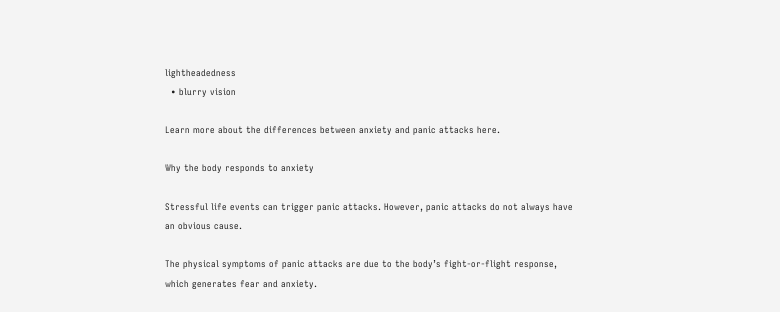lightheadedness
  • blurry vision

Learn more about the differences between anxiety and panic attacks here.

Why the body responds to anxiety

Stressful life events can trigger panic attacks. However, panic attacks do not always have an obvious cause.

The physical symptoms of panic attacks are due to the body’s fight-or-flight response, which generates fear and anxiety.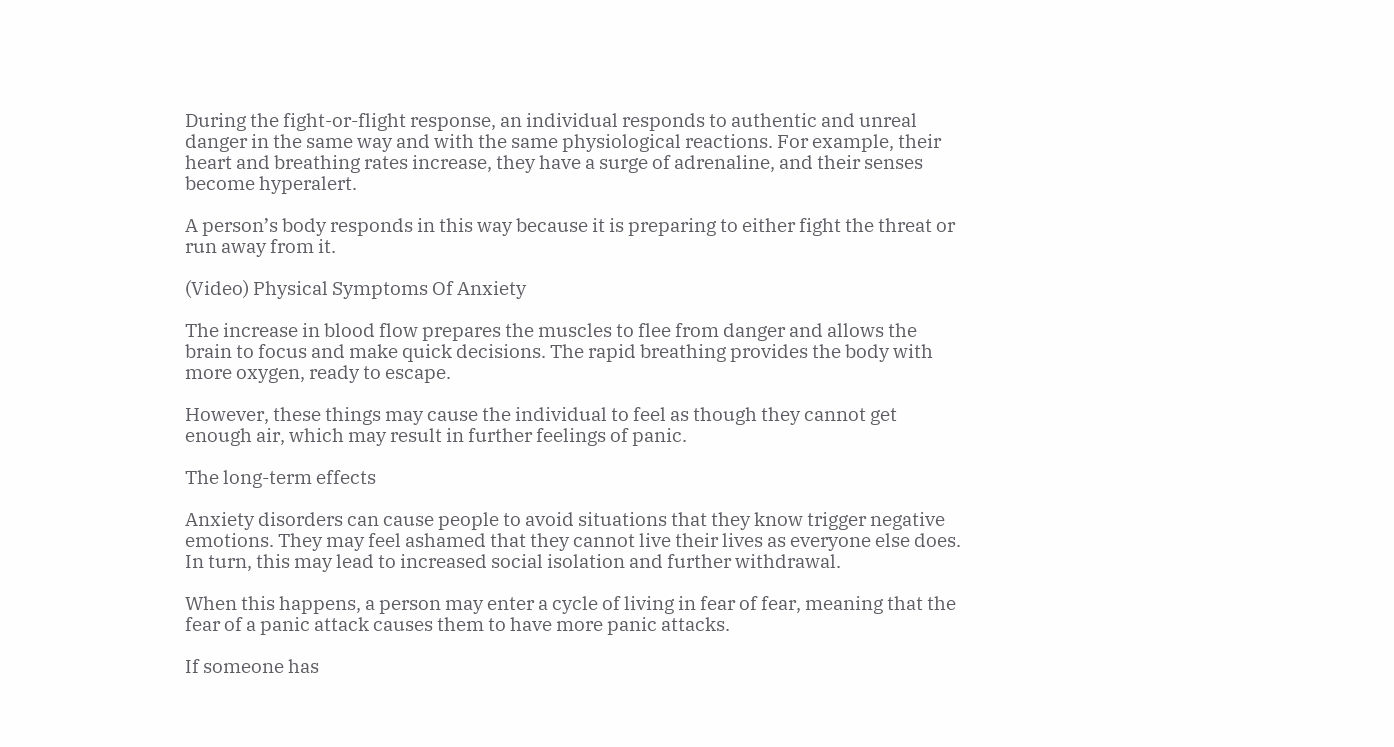During the fight-or-flight response, an individual responds to authentic and unreal danger in the same way and with the same physiological reactions. For example, their heart and breathing rates increase, they have a surge of adrenaline, and their senses become hyperalert.

A person’s body responds in this way because it is preparing to either fight the threat or run away from it.

(Video) Physical Symptoms Of Anxiety

The increase in blood flow prepares the muscles to flee from danger and allows the brain to focus and make quick decisions. The rapid breathing provides the body with more oxygen, ready to escape.

However, these things may cause the individual to feel as though they cannot get enough air, which may result in further feelings of panic.

The long-term effects

Anxiety disorders can cause people to avoid situations that they know trigger negative emotions. They may feel ashamed that they cannot live their lives as everyone else does. In turn, this may lead to increased social isolation and further withdrawal.

When this happens, a person may enter a cycle of living in fear of fear, meaning that the fear of a panic attack causes them to have more panic attacks.

If someone has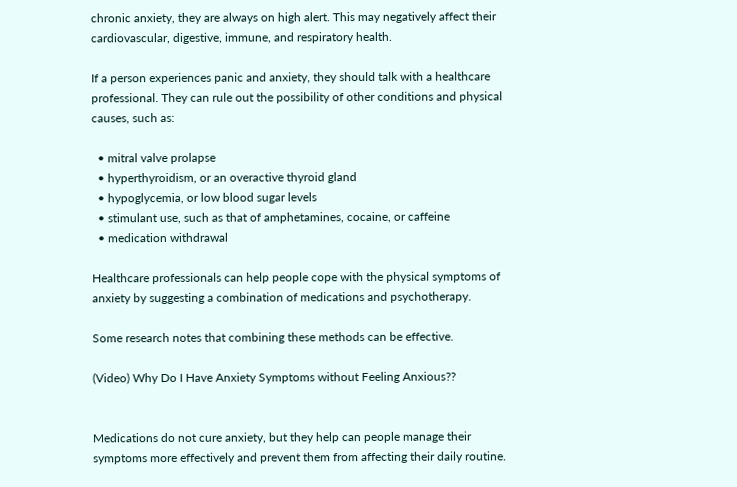chronic anxiety, they are always on high alert. This may negatively affect their cardiovascular, digestive, immune, and respiratory health.

If a person experiences panic and anxiety, they should talk with a healthcare professional. They can rule out the possibility of other conditions and physical causes, such as:

  • mitral valve prolapse
  • hyperthyroidism, or an overactive thyroid gland
  • hypoglycemia, or low blood sugar levels
  • stimulant use, such as that of amphetamines, cocaine, or caffeine
  • medication withdrawal

Healthcare professionals can help people cope with the physical symptoms of anxiety by suggesting a combination of medications and psychotherapy.

Some research notes that combining these methods can be effective.

(Video) Why Do I Have Anxiety Symptoms without Feeling Anxious??


Medications do not cure anxiety, but they help can people manage their symptoms more effectively and prevent them from affecting their daily routine.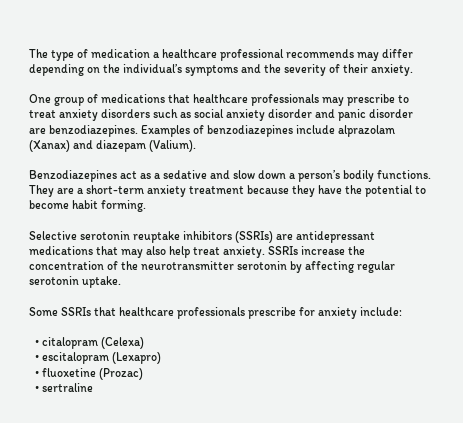The type of medication a healthcare professional recommends may differ depending on the individual’s symptoms and the severity of their anxiety.

One group of medications that healthcare professionals may prescribe to treat anxiety disorders such as social anxiety disorder and panic disorder are benzodiazepines. Examples of benzodiazepines include alprazolam (Xanax) and diazepam (Valium).

Benzodiazepines act as a sedative and slow down a person’s bodily functions. They are a short-term anxiety treatment because they have the potential to become habit forming.

Selective serotonin reuptake inhibitors (SSRIs) are antidepressant medications that may also help treat anxiety. SSRIs increase the concentration of the neurotransmitter serotonin by affecting regular serotonin uptake.

Some SSRIs that healthcare professionals prescribe for anxiety include:

  • citalopram (Celexa)
  • escitalopram (Lexapro)
  • fluoxetine (Prozac)
  • sertraline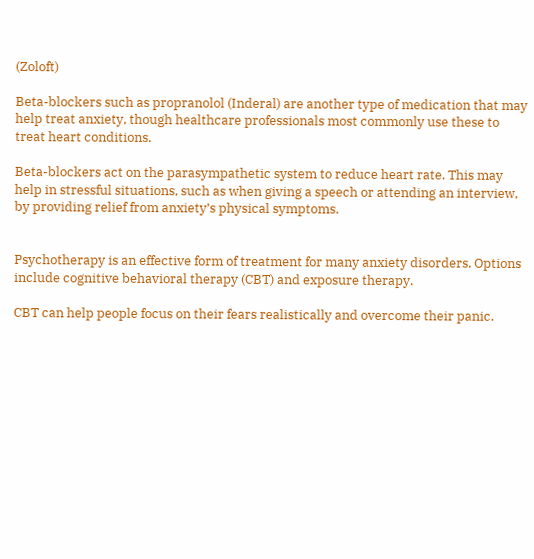(Zoloft)

Beta-blockers such as propranolol (Inderal) are another type of medication that may help treat anxiety, though healthcare professionals most commonly use these to treat heart conditions.

Beta-blockers act on the parasympathetic system to reduce heart rate. This may help in stressful situations, such as when giving a speech or attending an interview, by providing relief from anxiety’s physical symptoms.


Psychotherapy is an effective form of treatment for many anxiety disorders. Options include cognitive behavioral therapy (CBT) and exposure therapy.

CBT can help people focus on their fears realistically and overcome their panic.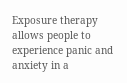Exposure therapy allows people to experience panic and anxiety in a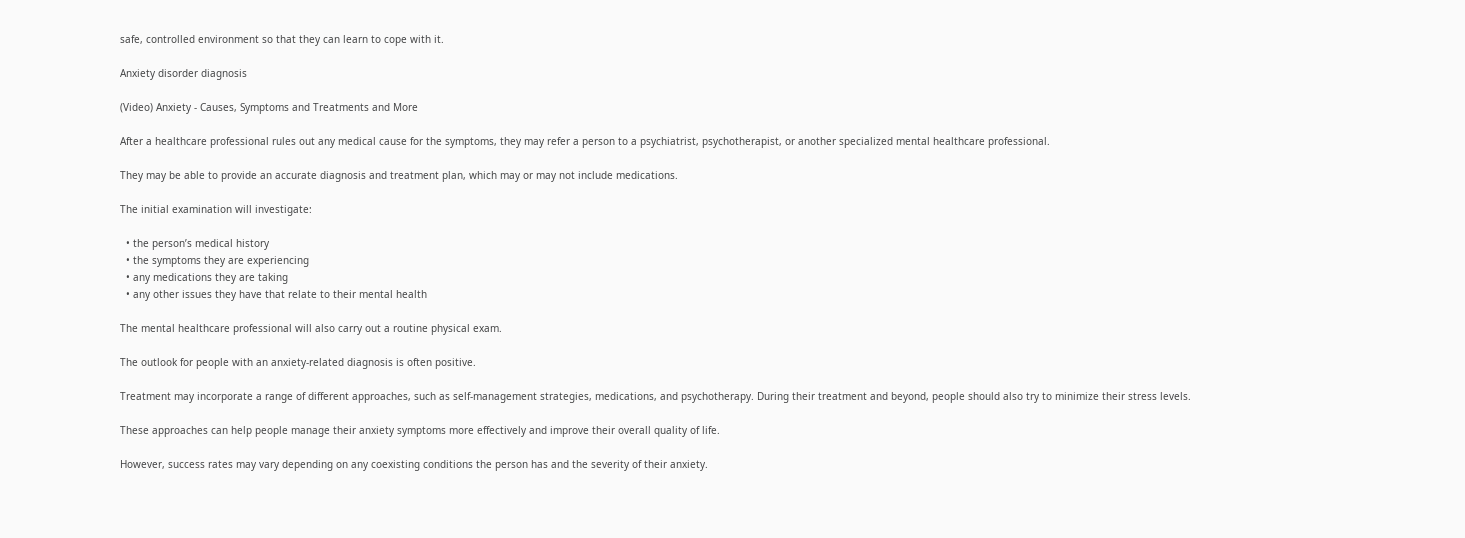safe, controlled environment so that they can learn to cope with it.

Anxiety disorder diagnosis

(Video) Anxiety - Causes, Symptoms and Treatments and More

After a healthcare professional rules out any medical cause for the symptoms, they may refer a person to a psychiatrist, psychotherapist, or another specialized mental healthcare professional.

They may be able to provide an accurate diagnosis and treatment plan, which may or may not include medications.

The initial examination will investigate:

  • the person’s medical history
  • the symptoms they are experiencing
  • any medications they are taking
  • any other issues they have that relate to their mental health

The mental healthcare professional will also carry out a routine physical exam.

The outlook for people with an anxiety-related diagnosis is often positive.

Treatment may incorporate a range of different approaches, such as self-management strategies, medications, and psychotherapy. During their treatment and beyond, people should also try to minimize their stress levels.

These approaches can help people manage their anxiety symptoms more effectively and improve their overall quality of life.

However, success rates may vary depending on any coexisting conditions the person has and the severity of their anxiety.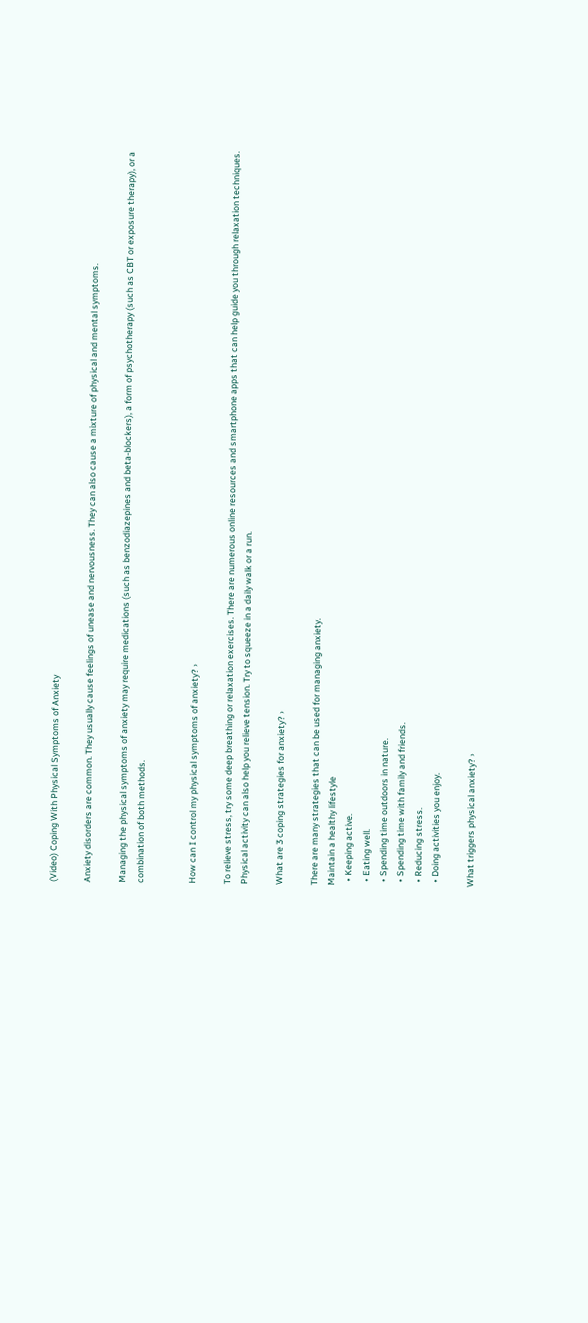(Video) Coping With Physical Symptoms of Anxiety

Anxiety disorders are common. They usually cause feelings of unease and nervousness. They can also cause a mixture of physical and mental symptoms.

Managing the physical symptoms of anxiety may require medications (such as benzodiazepines and beta-blockers), a form of psychotherapy (such as CBT or exposure therapy), or a combination of both methods.


How can I control my physical symptoms of anxiety? ›

To relieve stress, try some deep breathing or relaxation exercises. There are numerous online resources and smartphone apps that can help guide you through relaxation techniques. Physical activity can also help you relieve tension. Try to squeeze in a daily walk or a run.

What are 3 coping strategies for anxiety? ›

There are many strategies that can be used for managing anxiety.
Maintain a healthy lifestyle
  • Keeping active.
  • Eating well.
  • Spending time outdoors in nature.
  • Spending time with family and friends.
  • Reducing stress.
  • Doing activities you enjoy.

What triggers physical anxiety? ›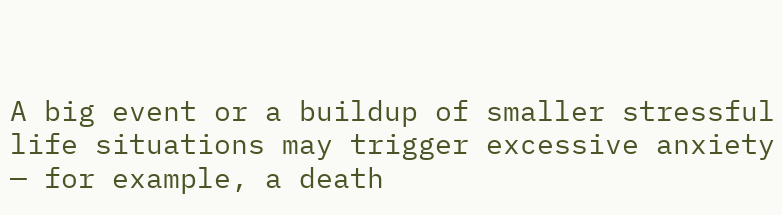A big event or a buildup of smaller stressful life situations may trigger excessive anxiety — for example, a death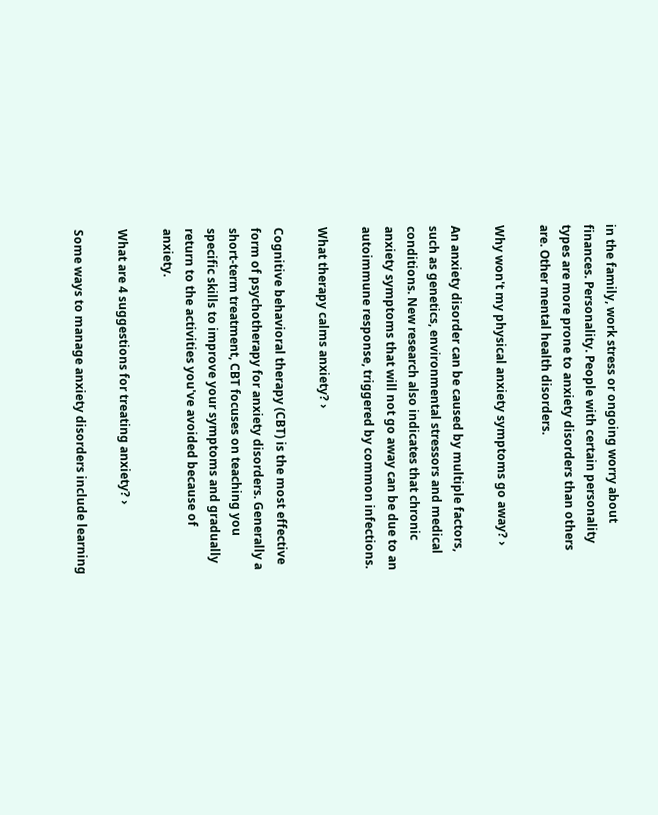in the family, work stress or ongoing worry about finances. Personality. People with certain personality types are more prone to anxiety disorders than others are. Other mental health disorders.

Why won't my physical anxiety symptoms go away? ›

An anxiety disorder can be caused by multiple factors, such as genetics, environmental stressors and medical conditions. New research also indicates that chronic anxiety symptoms that will not go away can be due to an autoimmune response, triggered by common infections.

What therapy calms anxiety? ›

Cognitive behavioral therapy (CBT) is the most effective form of psychotherapy for anxiety disorders. Generally a short-term treatment, CBT focuses on teaching you specific skills to improve your symptoms and gradually return to the activities you've avoided because of anxiety.

What are 4 suggestions for treating anxiety? ›

Some ways to manage anxiety disorders include learning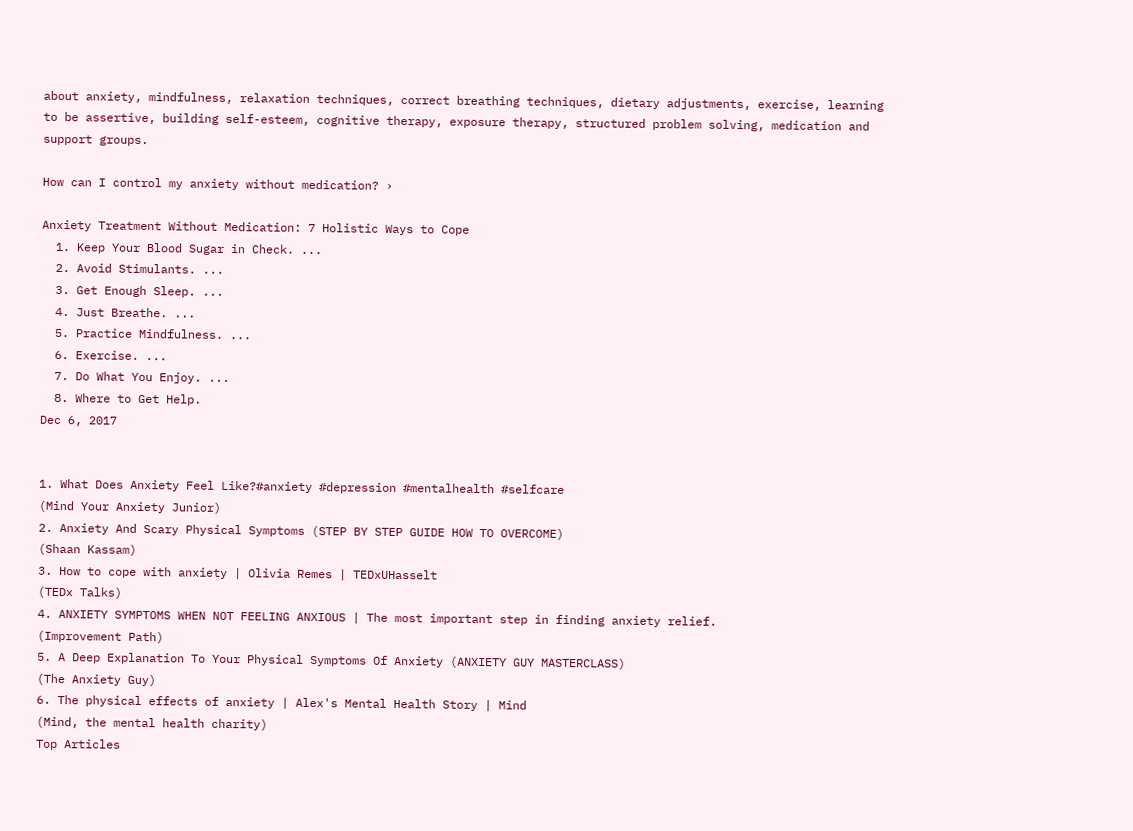about anxiety, mindfulness, relaxation techniques, correct breathing techniques, dietary adjustments, exercise, learning to be assertive, building self-esteem, cognitive therapy, exposure therapy, structured problem solving, medication and support groups.

How can I control my anxiety without medication? ›

Anxiety Treatment Without Medication: 7 Holistic Ways to Cope
  1. Keep Your Blood Sugar in Check. ...
  2. Avoid Stimulants. ...
  3. Get Enough Sleep. ...
  4. Just Breathe. ...
  5. Practice Mindfulness. ...
  6. Exercise. ...
  7. Do What You Enjoy. ...
  8. Where to Get Help.
Dec 6, 2017


1. What Does Anxiety Feel Like?#anxiety #depression #mentalhealth #selfcare
(Mind Your Anxiety Junior)
2. Anxiety And Scary Physical Symptoms (STEP BY STEP GUIDE HOW TO OVERCOME)
(Shaan Kassam)
3. How to cope with anxiety | Olivia Remes | TEDxUHasselt
(TEDx Talks)
4. ANXIETY SYMPTOMS WHEN NOT FEELING ANXIOUS | The most important step in finding anxiety relief.
(Improvement Path)
5. A Deep Explanation To Your Physical Symptoms Of Anxiety (ANXIETY GUY MASTERCLASS)
(The Anxiety Guy)
6. The physical effects of anxiety | Alex's Mental Health Story | Mind
(Mind, the mental health charity)
Top Articles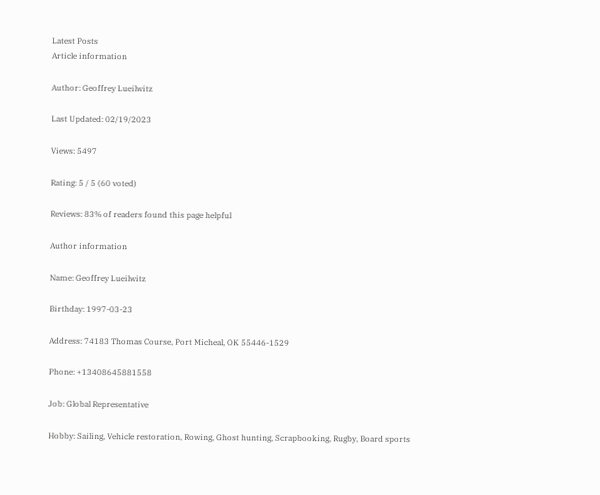Latest Posts
Article information

Author: Geoffrey Lueilwitz

Last Updated: 02/19/2023

Views: 5497

Rating: 5 / 5 (60 voted)

Reviews: 83% of readers found this page helpful

Author information

Name: Geoffrey Lueilwitz

Birthday: 1997-03-23

Address: 74183 Thomas Course, Port Micheal, OK 55446-1529

Phone: +13408645881558

Job: Global Representative

Hobby: Sailing, Vehicle restoration, Rowing, Ghost hunting, Scrapbooking, Rugby, Board sports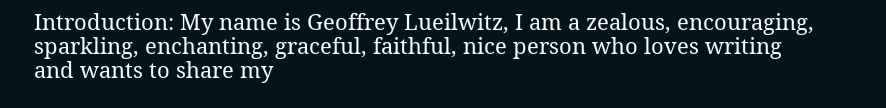Introduction: My name is Geoffrey Lueilwitz, I am a zealous, encouraging, sparkling, enchanting, graceful, faithful, nice person who loves writing and wants to share my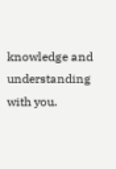knowledge and understanding with you.